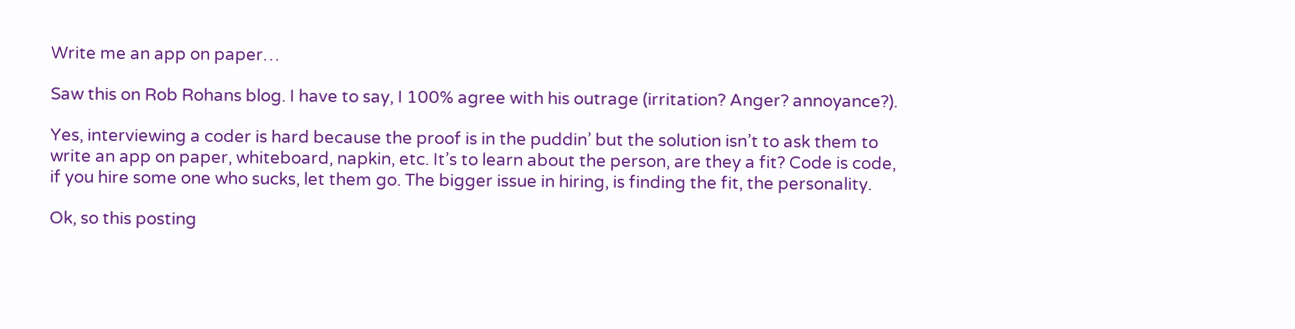Write me an app on paper…

Saw this on Rob Rohans blog. I have to say, I 100% agree with his outrage (irritation? Anger? annoyance?).

Yes, interviewing a coder is hard because the proof is in the puddin’ but the solution isn’t to ask them to write an app on paper, whiteboard, napkin, etc. It’s to learn about the person, are they a fit? Code is code, if you hire some one who sucks, let them go. The bigger issue in hiring, is finding the fit, the personality.

Ok, so this posting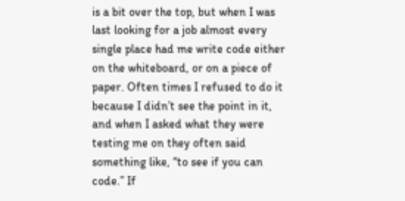is a bit over the top, but when I was last looking for a job almost every single place had me write code either on the whiteboard, or on a piece of paper. Often times I refused to do it because I didn’t see the point in it, and when I asked what they were testing me on they often said something like, “to see if you can code.” If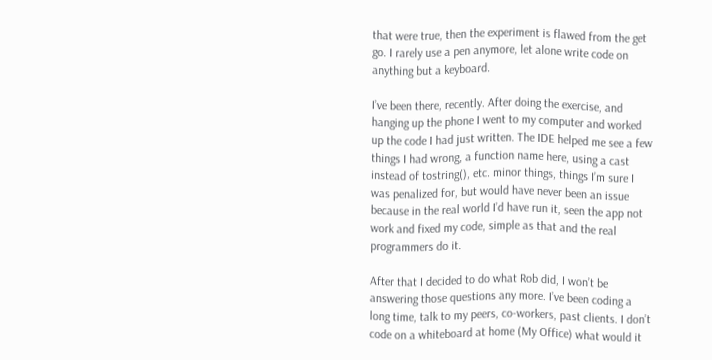that were true, then the experiment is flawed from the get go. I rarely use a pen anymore, let alone write code on anything but a keyboard.

I’ve been there, recently. After doing the exercise, and hanging up the phone I went to my computer and worked up the code I had just written. The IDE helped me see a few things I had wrong, a function name here, using a cast instead of tostring(), etc. minor things, things I’m sure I was penalized for, but would have never been an issue because in the real world I’d have run it, seen the app not work and fixed my code, simple as that and the real programmers do it.

After that I decided to do what Rob did, I won’t be answering those questions any more. I’ve been coding a long time, talk to my peers, co-workers, past clients. I don’t code on a whiteboard at home (My Office) what would it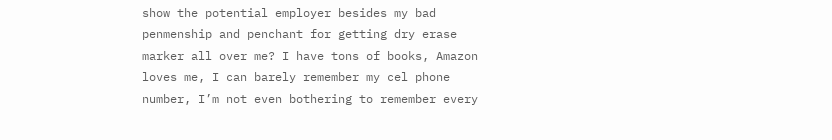show the potential employer besides my bad penmenship and penchant for getting dry erase marker all over me? I have tons of books, Amazon loves me, I can barely remember my cel phone number, I’m not even bothering to remember every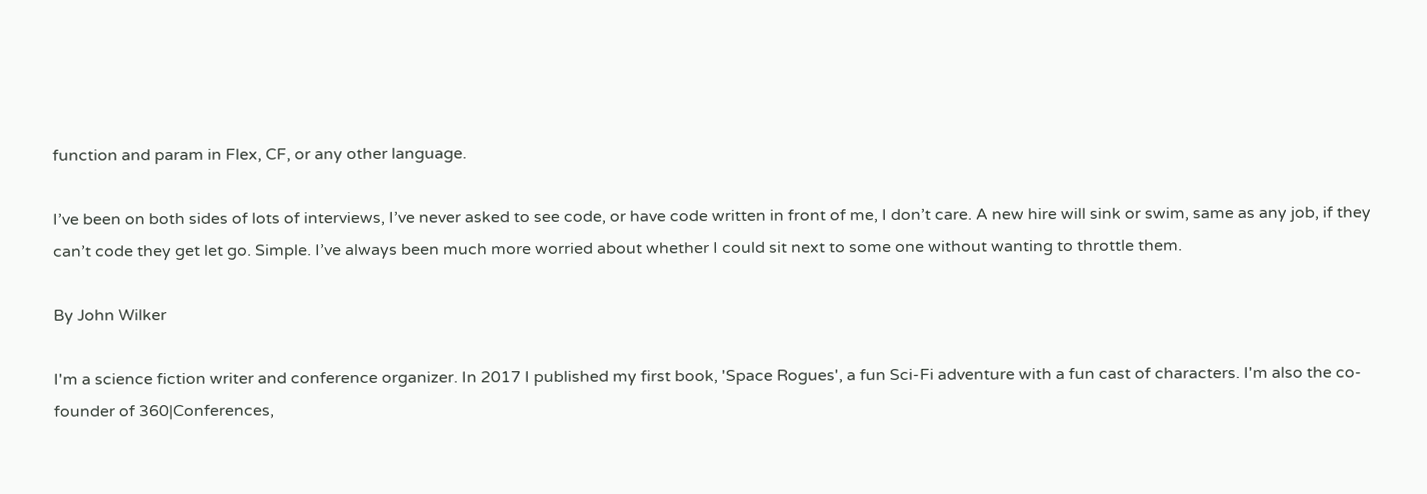function and param in Flex, CF, or any other language.

I’ve been on both sides of lots of interviews, I’ve never asked to see code, or have code written in front of me, I don’t care. A new hire will sink or swim, same as any job, if they can’t code they get let go. Simple. I’ve always been much more worried about whether I could sit next to some one without wanting to throttle them.

By John Wilker

I'm a science fiction writer and conference organizer. In 2017 I published my first book, 'Space Rogues', a fun Sci-Fi adventure with a fun cast of characters. I'm also the co-founder of 360|Conferences,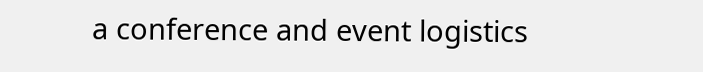a conference and event logistics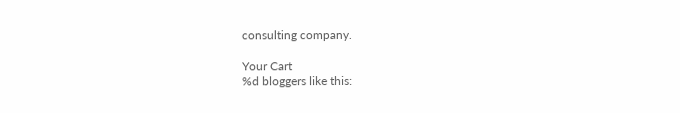consulting company.

Your Cart
%d bloggers like this: